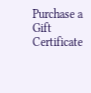Purchase a Gift Certificate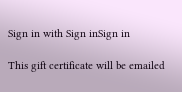Sign in with Sign inSign in

This gift certificate will be emailed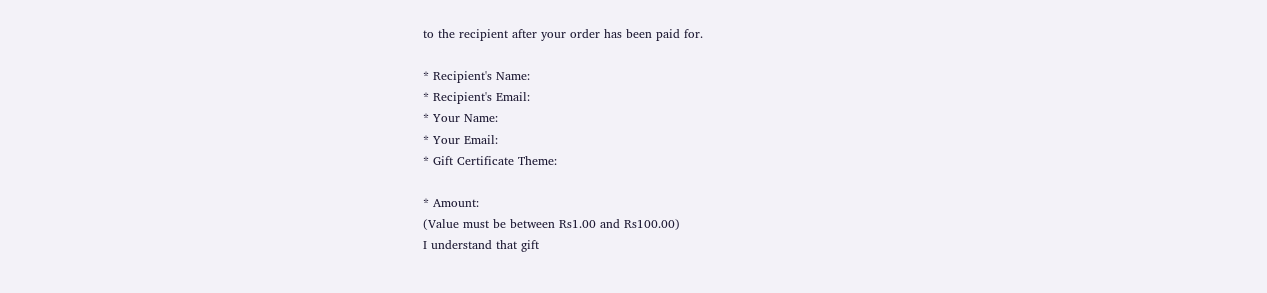to the recipient after your order has been paid for.

* Recipient's Name:
* Recipient's Email:
* Your Name:
* Your Email:
* Gift Certificate Theme:

* Amount:
(Value must be between Rs1.00 and Rs100.00)
I understand that gift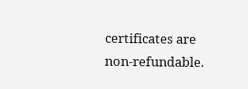certificates are non-refundable.